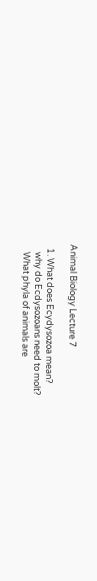Animal Biology Lecture 7

  1. What does Ecydysozoa mean?
    why do Ecdysozoans need to molt?
    What phyla of animals are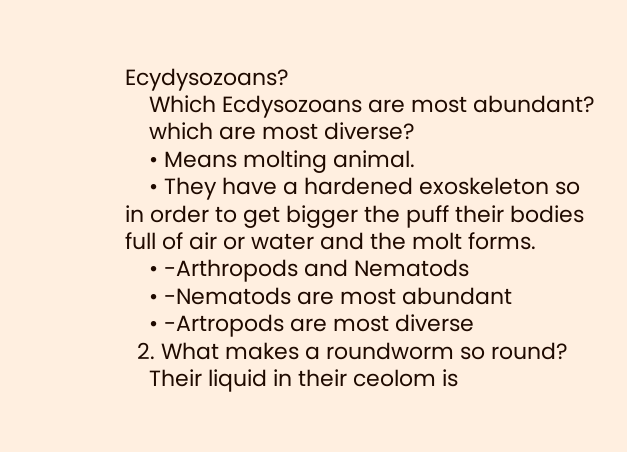Ecydysozoans?
    Which Ecdysozoans are most abundant?
    which are most diverse?
    • Means molting animal.
    • They have a hardened exoskeleton so in order to get bigger the puff their bodies full of air or water and the molt forms.
    • -Arthropods and Nematods
    • -Nematods are most abundant
    • -Artropods are most diverse
  2. What makes a roundworm so round?
    Their liquid in their ceolom is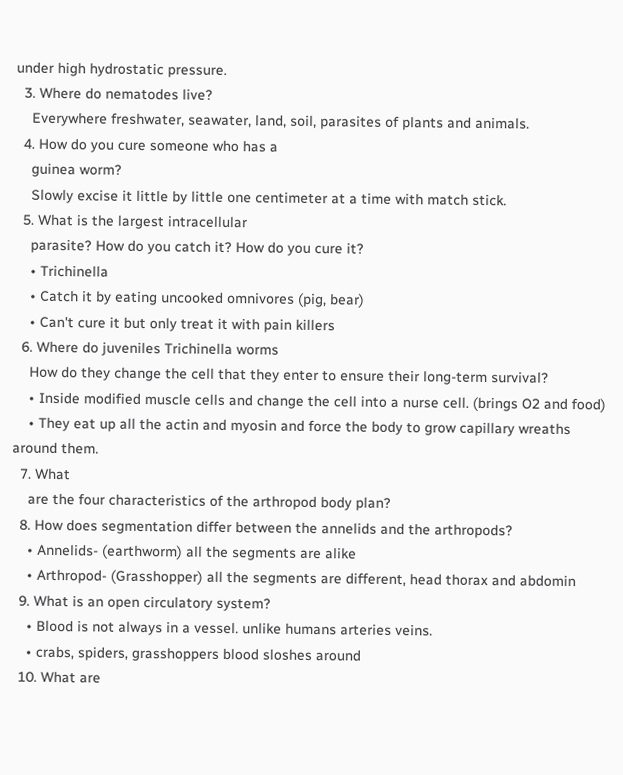under high hydrostatic pressure.
  3. Where do nematodes live?
    Everywhere freshwater, seawater, land, soil, parasites of plants and animals.
  4. How do you cure someone who has a
    guinea worm?
    Slowly excise it little by little one centimeter at a time with match stick.
  5. What is the largest intracellular
    parasite? How do you catch it? How do you cure it?
    • Trichinella
    • Catch it by eating uncooked omnivores (pig, bear)
    • Can't cure it but only treat it with pain killers
  6. Where do juveniles Trichinella worms
    How do they change the cell that they enter to ensure their long-term survival?
    • Inside modified muscle cells and change the cell into a nurse cell. (brings O2 and food)
    • They eat up all the actin and myosin and force the body to grow capillary wreaths around them.
  7. What
    are the four characteristics of the arthropod body plan?
  8. How does segmentation differ between the annelids and the arthropods?
    • Annelids- (earthworm) all the segments are alike
    • Arthropod- (Grasshopper) all the segments are different, head thorax and abdomin
  9. What is an open circulatory system?
    • Blood is not always in a vessel. unlike humans arteries veins.
    • crabs, spiders, grasshoppers blood sloshes around
  10. What are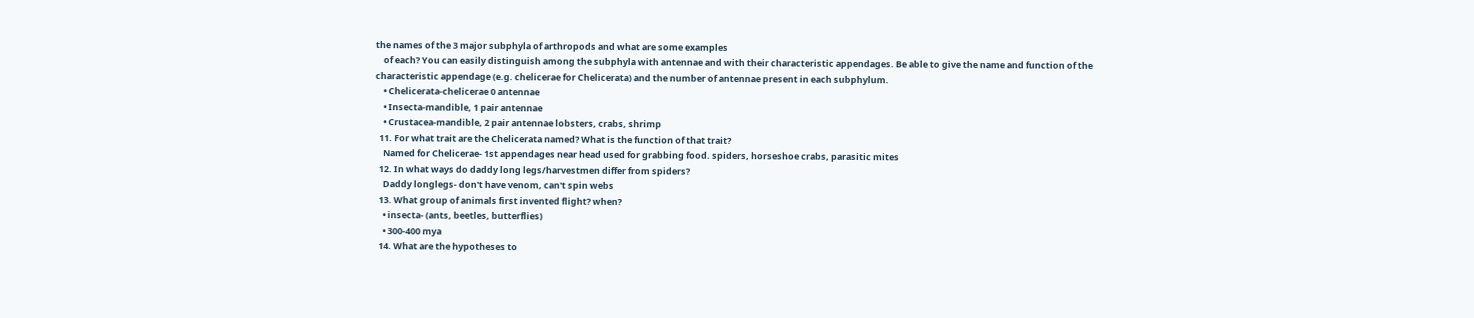the names of the 3 major subphyla of arthropods and what are some examples
    of each? You can easily distinguish among the subphyla with antennae and with their characteristic appendages. Be able to give the name and function of the characteristic appendage (e.g. chelicerae for Chelicerata) and the number of antennae present in each subphylum.
    • Chelicerata-chelicerae 0 antennae
    • Insecta-mandible, 1 pair antennae
    • Crustacea-mandible, 2 pair antennae lobsters, crabs, shrimp
  11. For what trait are the Chelicerata named? What is the function of that trait?
    Named for Chelicerae- 1st appendages near head used for grabbing food. spiders, horseshoe crabs, parasitic mites
  12. In what ways do daddy long legs/harvestmen differ from spiders?
    Daddy longlegs- don't have venom, can't spin webs
  13. What group of animals first invented flight? when?
    • insecta- (ants, beetles, butterflies)
    • 300-400 mya
  14. What are the hypotheses to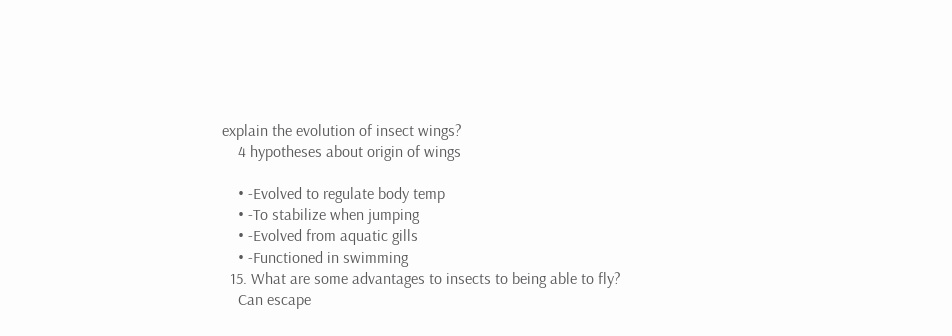explain the evolution of insect wings?
    4 hypotheses about origin of wings

    • -Evolved to regulate body temp
    • -To stabilize when jumping
    • -Evolved from aquatic gills
    • -Functioned in swimming
  15. What are some advantages to insects to being able to fly?
    Can escape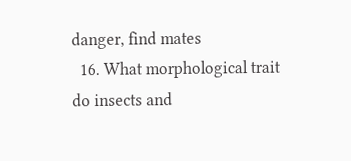danger, find mates
  16. What morphological trait do insects and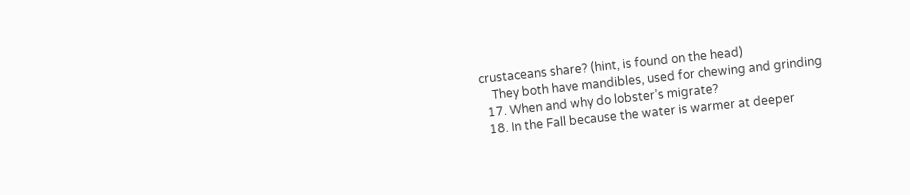crustaceans share? (hint, is found on the head)
    They both have mandibles, used for chewing and grinding
  17. When and why do lobster’s migrate?
  18. In the Fall because the water is warmer at deeper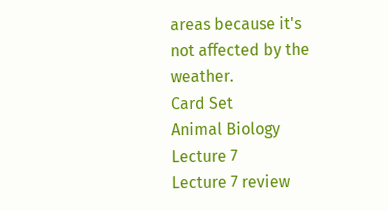areas because it's not affected by the weather.
Card Set
Animal Biology Lecture 7
Lecture 7 review